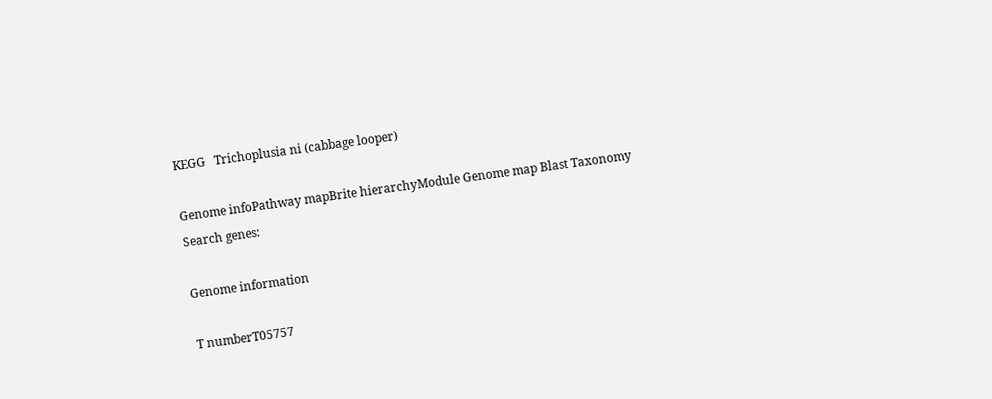KEGG   Trichoplusia ni (cabbage looper)

Genome infoPathway mapBrite hierarchyModule Genome map Blast Taxonomy
Search genes:

Genome information

T numberT05757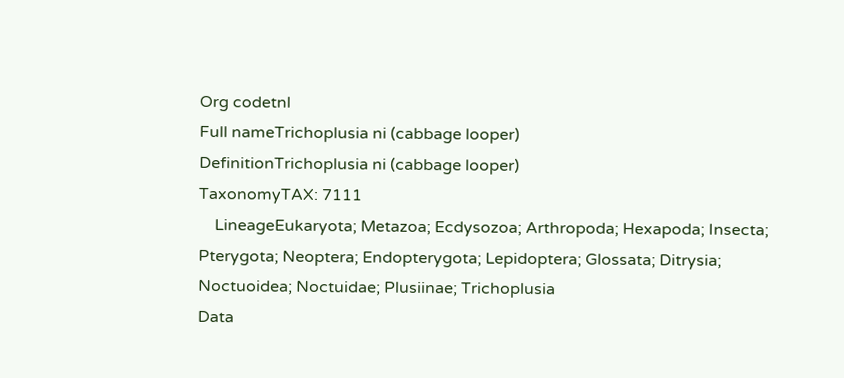Org codetnl
Full nameTrichoplusia ni (cabbage looper)
DefinitionTrichoplusia ni (cabbage looper)
TaxonomyTAX: 7111
    LineageEukaryota; Metazoa; Ecdysozoa; Arthropoda; Hexapoda; Insecta; Pterygota; Neoptera; Endopterygota; Lepidoptera; Glossata; Ditrysia; Noctuoidea; Noctuidae; Plusiinae; Trichoplusia
Data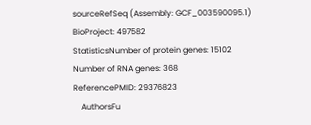sourceRefSeq (Assembly: GCF_003590095.1)
BioProject: 497582
StatisticsNumber of protein genes: 15102
Number of RNA genes: 368
ReferencePMID: 29376823
    AuthorsFu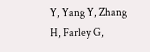Y, Yang Y, Zhang H, Farley G,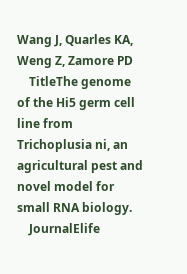Wang J, Quarles KA, Weng Z, Zamore PD
    TitleThe genome of the Hi5 germ cell line from Trichoplusia ni, an agricultural pest and novel model for small RNA biology.
    JournalElife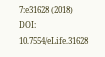7:e31628 (2018)
DOI: 10.7554/eLife.31628